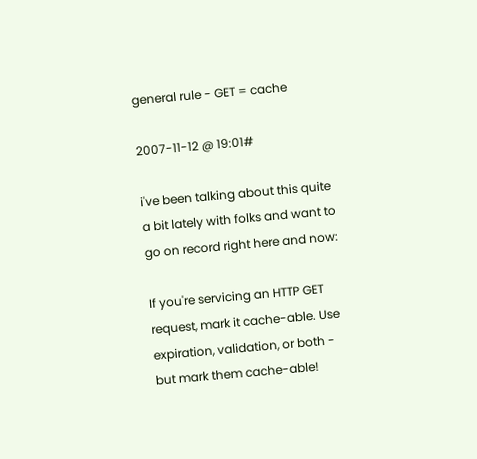general rule - GET = cache

2007-11-12 @ 19:01#

i've been talking about this quite a bit lately with folks and want to go on record right here and now:

If you're servicing an HTTP GET request, mark it cache-able. Use expiration, validation, or both - but mark them cache-able!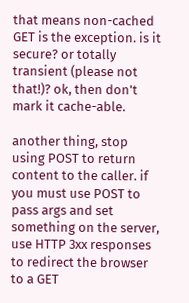that means non-cached GET is the exception. is it secure? or totally transient (please not that!)? ok, then don't mark it cache-able.

another thing, stop using POST to return content to the caller. if you must use POST to pass args and set something on the server, use HTTP 3xx responses to redirect the browser to a GET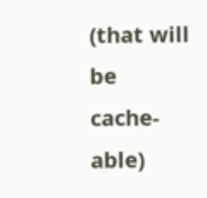(that will be cache-able)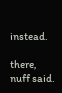instead.

there, nuff said.